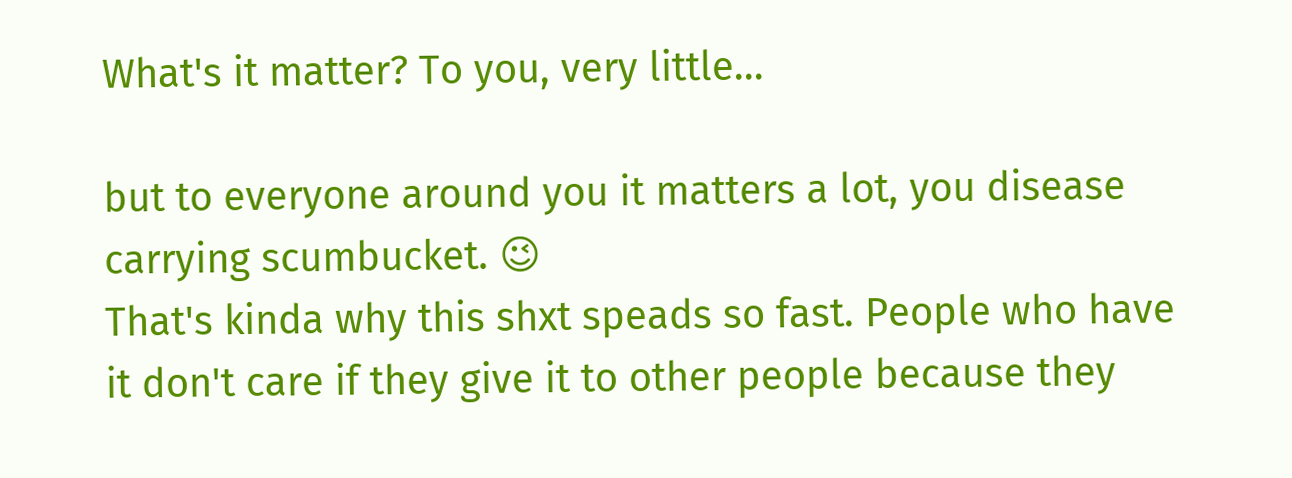What's it matter? To you, very little...

but to everyone around you it matters a lot, you disease carrying scumbucket. 😉
That's kinda why this shxt speads so fast. People who have it don't care if they give it to other people because they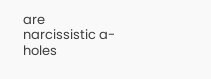are narcissistic a-holes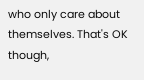who only care about themselves. That's OK though,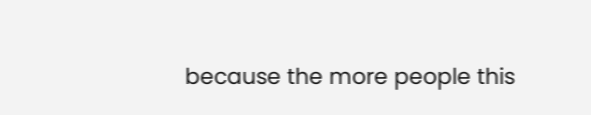because the more people this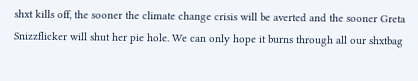shxt kills off, the sooner the climate change crisis will be averted and the sooner Greta Snizzflicker will shut her pie hole. We can only hope it burns through all our shxtbag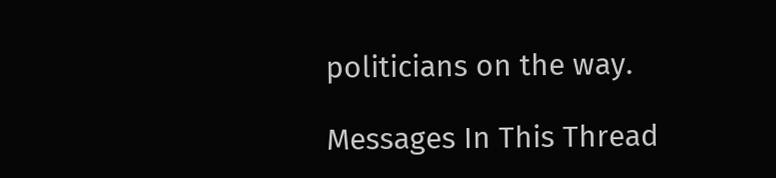politicians on the way.

Messages In This Thread